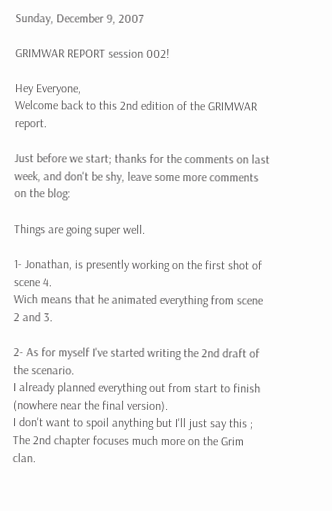Sunday, December 9, 2007

GRIMWAR REPORT session 002!

Hey Everyone,
Welcome back to this 2nd edition of the GRIMWAR report.

Just before we start; thanks for the comments on last week, and don't be shy, leave some more comments on the blog:

Things are going super well.

1- Jonathan, is presently working on the first shot of scene 4.
Wich means that he animated everything from scene 2 and 3.

2- As for myself I've started writing the 2nd draft of the scenario.
I already planned everything out from start to finish (nowhere near the final version).
I don't want to spoil anything but I'll just say this ; The 2nd chapter focuses much more on the Grim clan.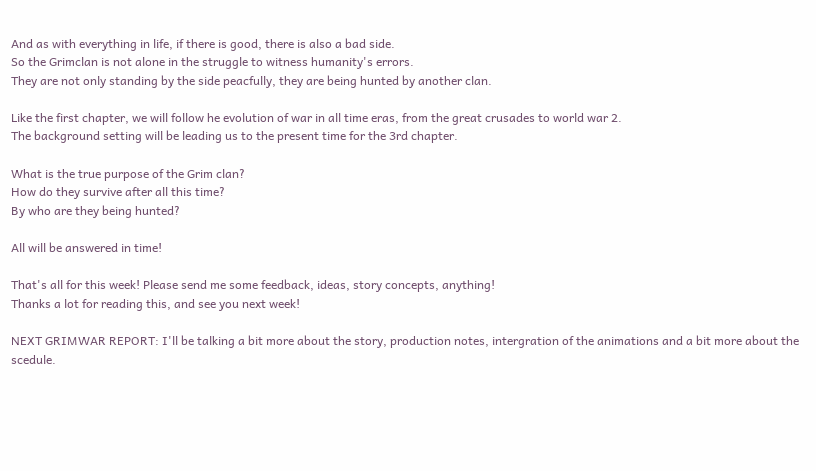And as with everything in life, if there is good, there is also a bad side.
So the Grimclan is not alone in the struggle to witness humanity's errors.
They are not only standing by the side peacfully, they are being hunted by another clan.

Like the first chapter, we will follow he evolution of war in all time eras, from the great crusades to world war 2.
The background setting will be leading us to the present time for the 3rd chapter.

What is the true purpose of the Grim clan?
How do they survive after all this time?
By who are they being hunted?

All will be answered in time!

That's all for this week! Please send me some feedback, ideas, story concepts, anything!
Thanks a lot for reading this, and see you next week!

NEXT GRIMWAR REPORT: I'll be talking a bit more about the story, production notes, intergration of the animations and a bit more about the scedule.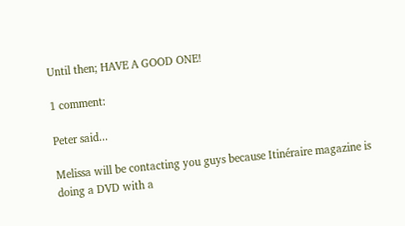Until then; HAVE A GOOD ONE!

1 comment:

Peter said...

Melissa will be contacting you guys because Itinéraire magazine is doing a DVD with a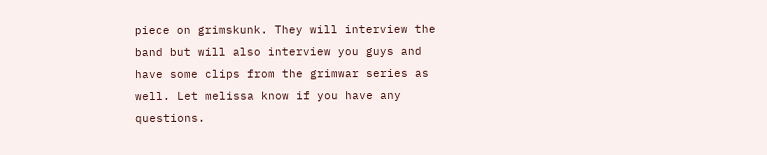piece on grimskunk. They will interview the band but will also interview you guys and have some clips from the grimwar series as well. Let melissa know if you have any questions.